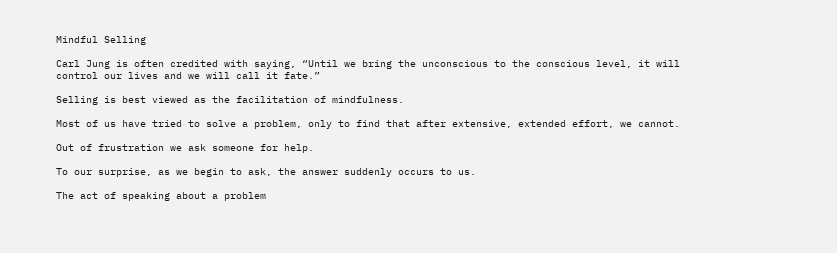Mindful Selling

Carl Jung is often credited with saying, “Until we bring the unconscious to the conscious level, it will control our lives and we will call it fate.”

Selling is best viewed as the facilitation of mindfulness.

Most of us have tried to solve a problem, only to find that after extensive, extended effort, we cannot.

Out of frustration we ask someone for help.

To our surprise, as we begin to ask, the answer suddenly occurs to us.

The act of speaking about a problem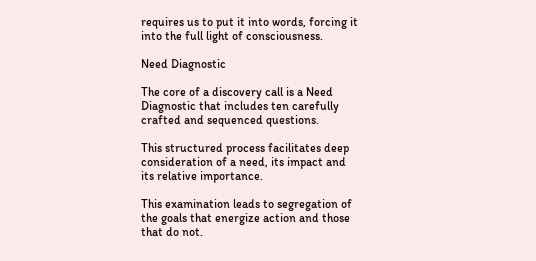requires us to put it into words, forcing it into the full light of consciousness.

Need Diagnostic

The core of a discovery call is a Need Diagnostic that includes ten carefully crafted and sequenced questions.

This structured process facilitates deep consideration of a need, its impact and its relative importance.

This examination leads to segregation of the goals that energize action and those that do not.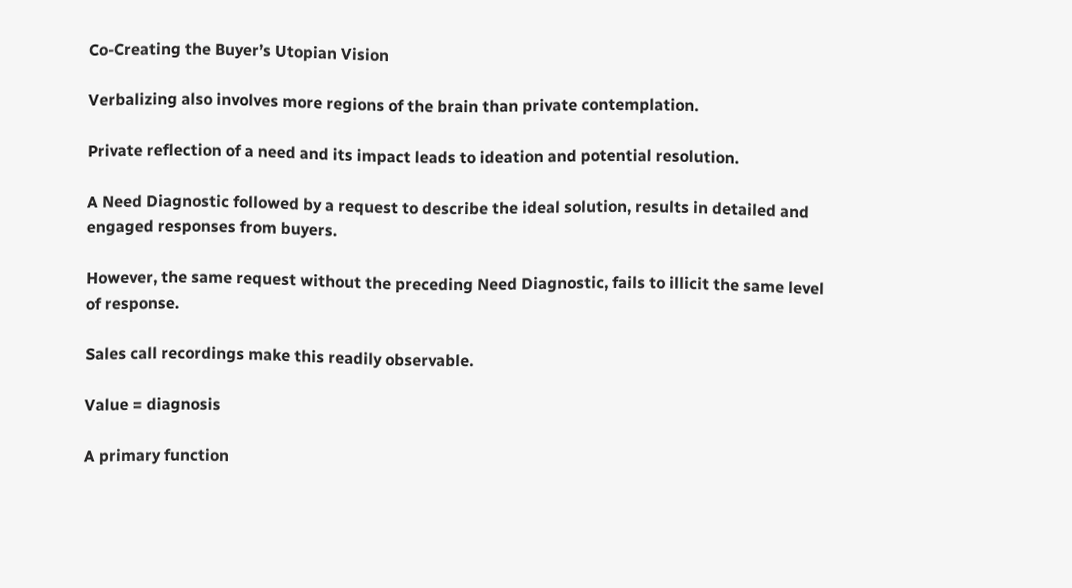Co-Creating the Buyer’s Utopian Vision

Verbalizing also involves more regions of the brain than private contemplation.

Private reflection of a need and its impact leads to ideation and potential resolution.

A Need Diagnostic followed by a request to describe the ideal solution, results in detailed and engaged responses from buyers.

However, the same request without the preceding Need Diagnostic, fails to illicit the same level of response.

Sales call recordings make this readily observable.

Value = diagnosis

A primary function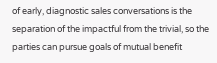of early, diagnostic sales conversations is the separation of the impactful from the trivial, so the parties can pursue goals of mutual benefit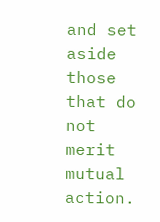and set aside those that do not merit mutual action.